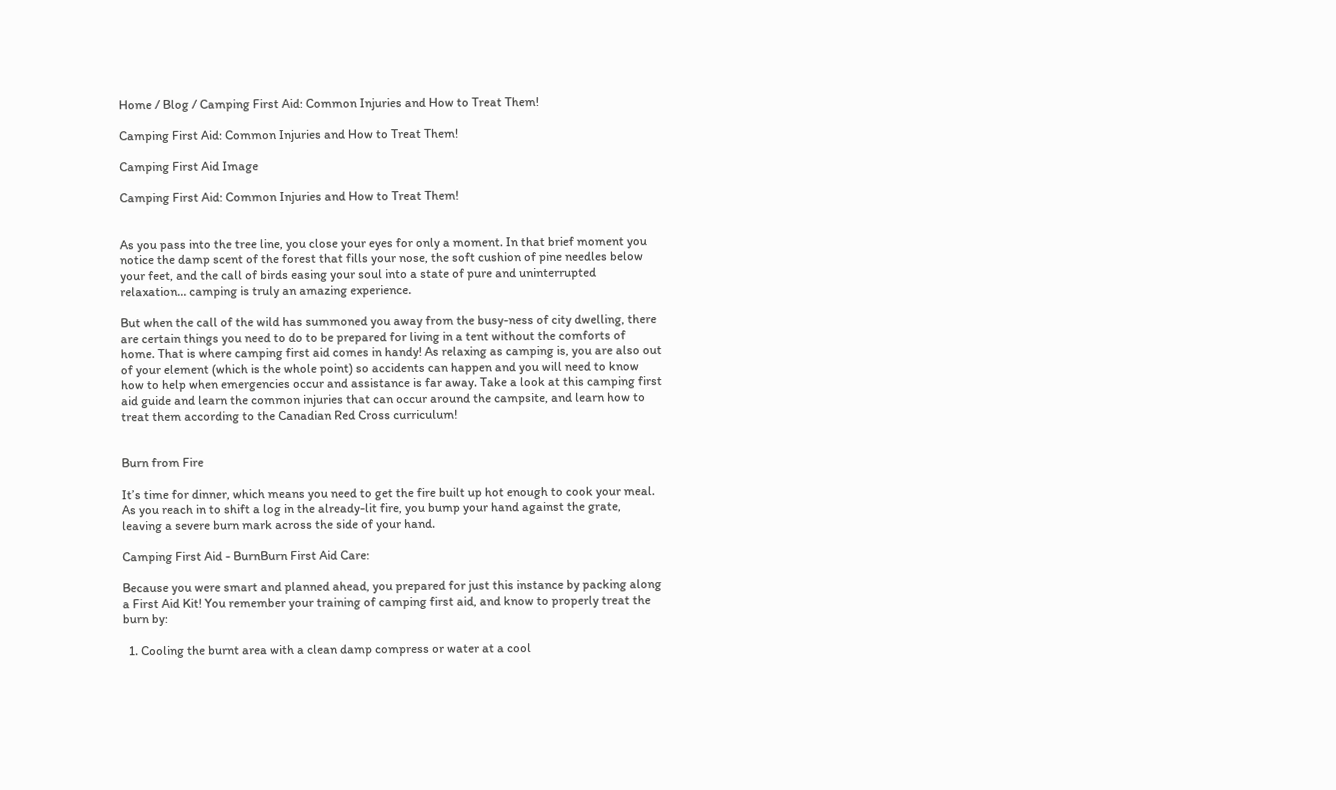Home / Blog / Camping First Aid: Common Injuries and How to Treat Them!

Camping First Aid: Common Injuries and How to Treat Them!

Camping First Aid Image

Camping First Aid: Common Injuries and How to Treat Them!


As you pass into the tree line, you close your eyes for only a moment. In that brief moment you notice the damp scent of the forest that fills your nose, the soft cushion of pine needles below your feet, and the call of birds easing your soul into a state of pure and uninterrupted relaxation… camping is truly an amazing experience.

But when the call of the wild has summoned you away from the busy-ness of city dwelling, there are certain things you need to do to be prepared for living in a tent without the comforts of home. That is where camping first aid comes in handy! As relaxing as camping is, you are also out of your element (which is the whole point) so accidents can happen and you will need to know how to help when emergencies occur and assistance is far away. Take a look at this camping first aid guide and learn the common injuries that can occur around the campsite, and learn how to treat them according to the Canadian Red Cross curriculum!


Burn from Fire

It’s time for dinner, which means you need to get the fire built up hot enough to cook your meal. As you reach in to shift a log in the already-lit fire, you bump your hand against the grate, leaving a severe burn mark across the side of your hand.

Camping First Aid - BurnBurn First Aid Care:

Because you were smart and planned ahead, you prepared for just this instance by packing along a First Aid Kit! You remember your training of camping first aid, and know to properly treat the burn by:

  1. Cooling the burnt area with a clean damp compress or water at a cool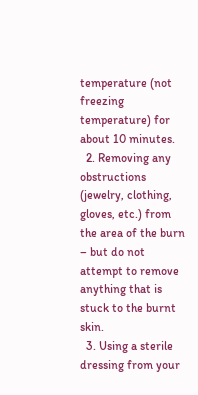temperature (not freezing temperature) for about 10 minutes.
  2. Removing any obstructions (jewelry, clothing, gloves, etc.) from the area of the burn – but do not attempt to remove anything that is stuck to the burnt skin.
  3. Using a sterile dressing from your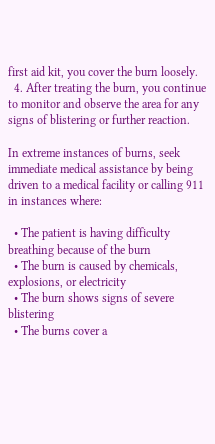first aid kit, you cover the burn loosely.
  4. After treating the burn, you continue to monitor and observe the area for any signs of blistering or further reaction.

In extreme instances of burns, seek immediate medical assistance by being driven to a medical facility or calling 911 in instances where:

  • The patient is having difficulty breathing because of the burn
  • The burn is caused by chemicals, explosions, or electricity
  • The burn shows signs of severe blistering
  • The burns cover a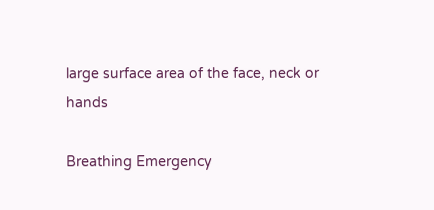large surface area of the face, neck or hands

Breathing Emergency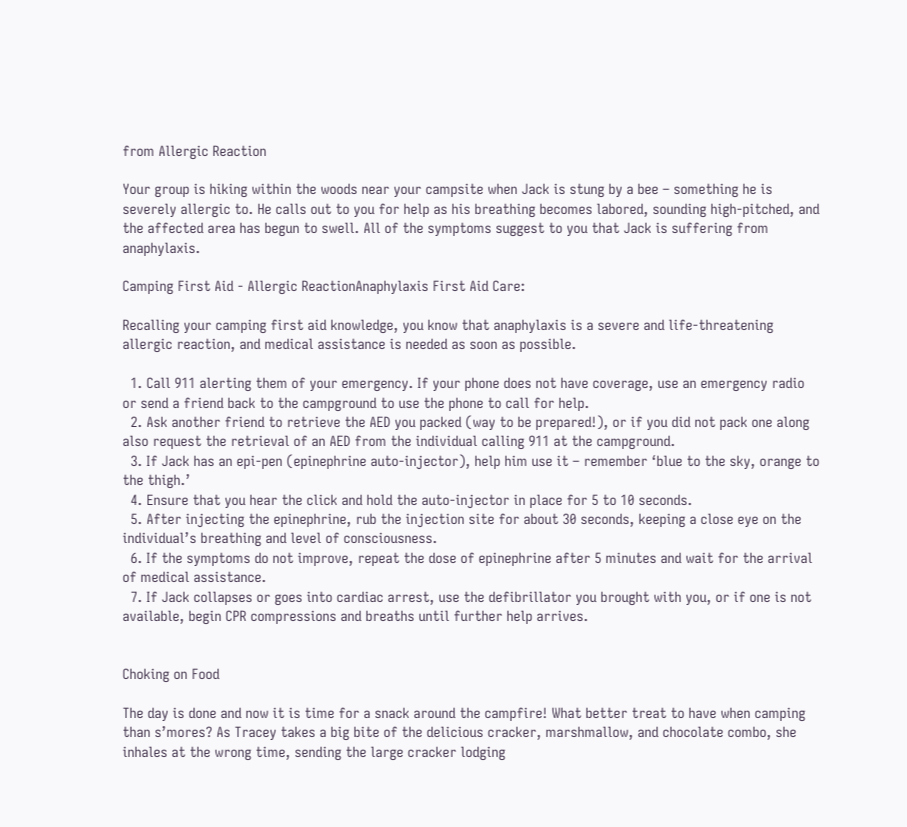from Allergic Reaction

Your group is hiking within the woods near your campsite when Jack is stung by a bee – something he is severely allergic to. He calls out to you for help as his breathing becomes labored, sounding high-pitched, and the affected area has begun to swell. All of the symptoms suggest to you that Jack is suffering from anaphylaxis.

Camping First Aid - Allergic ReactionAnaphylaxis First Aid Care:

Recalling your camping first aid knowledge, you know that anaphylaxis is a severe and life-threatening allergic reaction, and medical assistance is needed as soon as possible.

  1. Call 911 alerting them of your emergency. If your phone does not have coverage, use an emergency radio or send a friend back to the campground to use the phone to call for help.
  2. Ask another friend to retrieve the AED you packed (way to be prepared!), or if you did not pack one along also request the retrieval of an AED from the individual calling 911 at the campground.
  3. If Jack has an epi-pen (epinephrine auto-injector), help him use it – remember ‘blue to the sky, orange to the thigh.’
  4. Ensure that you hear the click and hold the auto-injector in place for 5 to 10 seconds.
  5. After injecting the epinephrine, rub the injection site for about 30 seconds, keeping a close eye on the individual’s breathing and level of consciousness.
  6. If the symptoms do not improve, repeat the dose of epinephrine after 5 minutes and wait for the arrival of medical assistance.
  7. If Jack collapses or goes into cardiac arrest, use the defibrillator you brought with you, or if one is not available, begin CPR compressions and breaths until further help arrives.


Choking on Food

The day is done and now it is time for a snack around the campfire! What better treat to have when camping than s’mores? As Tracey takes a big bite of the delicious cracker, marshmallow, and chocolate combo, she inhales at the wrong time, sending the large cracker lodging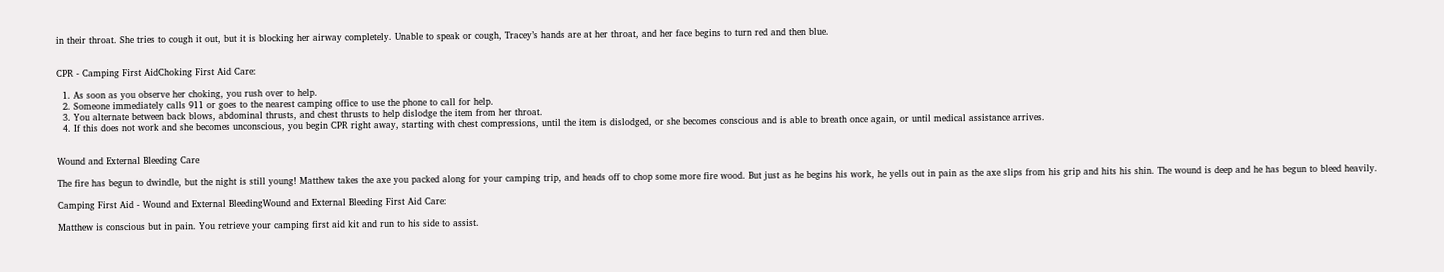in their throat. She tries to cough it out, but it is blocking her airway completely. Unable to speak or cough, Tracey’s hands are at her throat, and her face begins to turn red and then blue.


CPR - Camping First AidChoking First Aid Care:

  1. As soon as you observe her choking, you rush over to help.
  2. Someone immediately calls 911 or goes to the nearest camping office to use the phone to call for help.
  3. You alternate between back blows, abdominal thrusts, and chest thrusts to help dislodge the item from her throat.
  4. If this does not work and she becomes unconscious, you begin CPR right away, starting with chest compressions, until the item is dislodged, or she becomes conscious and is able to breath once again, or until medical assistance arrives.


Wound and External Bleeding Care

The fire has begun to dwindle, but the night is still young! Matthew takes the axe you packed along for your camping trip, and heads off to chop some more fire wood. But just as he begins his work, he yells out in pain as the axe slips from his grip and hits his shin. The wound is deep and he has begun to bleed heavily.

Camping First Aid - Wound and External BleedingWound and External Bleeding First Aid Care:

Matthew is conscious but in pain. You retrieve your camping first aid kit and run to his side to assist.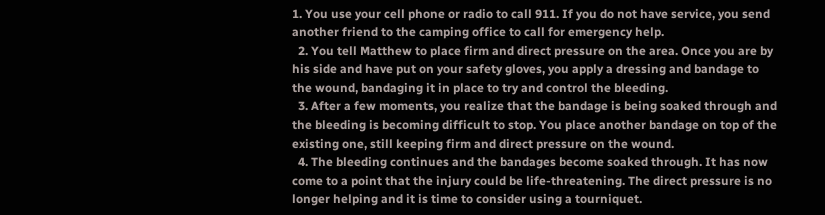1. You use your cell phone or radio to call 911. If you do not have service, you send another friend to the camping office to call for emergency help.
  2. You tell Matthew to place firm and direct pressure on the area. Once you are by his side and have put on your safety gloves, you apply a dressing and bandage to the wound, bandaging it in place to try and control the bleeding.
  3. After a few moments, you realize that the bandage is being soaked through and the bleeding is becoming difficult to stop. You place another bandage on top of the existing one, still keeping firm and direct pressure on the wound.
  4. The bleeding continues and the bandages become soaked through. It has now come to a point that the injury could be life-threatening. The direct pressure is no longer helping and it is time to consider using a tourniquet.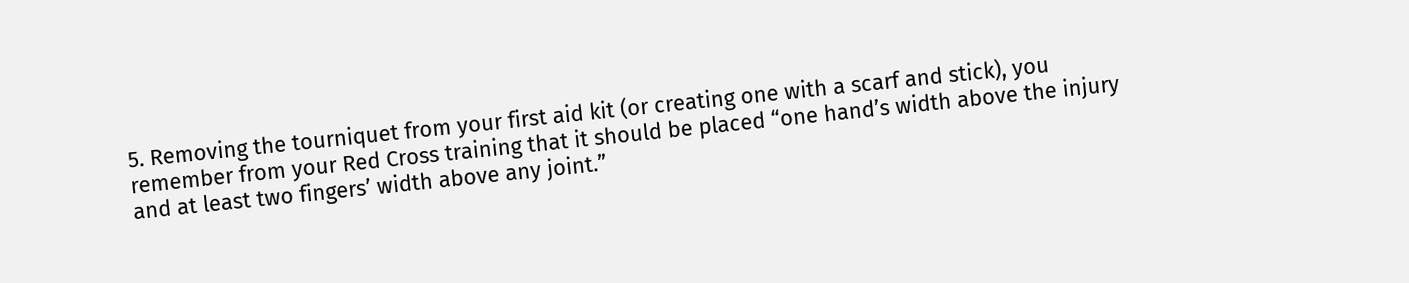5. Removing the tourniquet from your first aid kit (or creating one with a scarf and stick), you remember from your Red Cross training that it should be placed “one hand’s width above the injury and at least two fingers’ width above any joint.”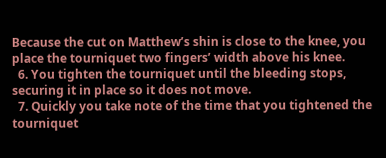Because the cut on Matthew’s shin is close to the knee, you place the tourniquet two fingers’ width above his knee.
  6. You tighten the tourniquet until the bleeding stops, securing it in place so it does not move.
  7. Quickly you take note of the time that you tightened the tourniquet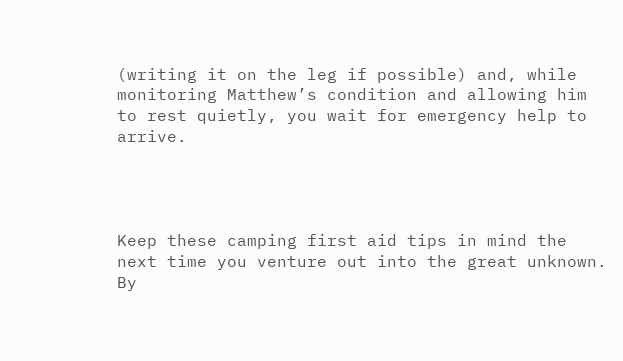(writing it on the leg if possible) and, while monitoring Matthew’s condition and allowing him to rest quietly, you wait for emergency help to arrive.




Keep these camping first aid tips in mind the next time you venture out into the great unknown. By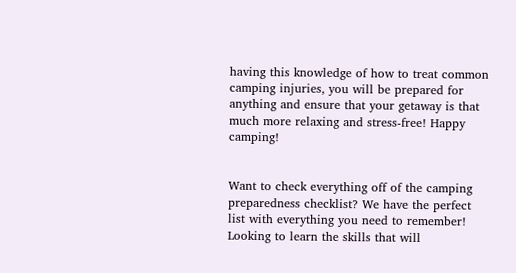having this knowledge of how to treat common camping injuries, you will be prepared for anything and ensure that your getaway is that much more relaxing and stress-free! Happy camping!


Want to check everything off of the camping preparedness checklist? We have the perfect list with everything you need to remember! Looking to learn the skills that will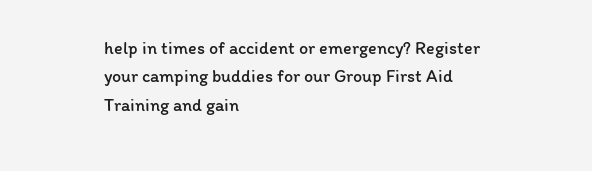help in times of accident or emergency? Register your camping buddies for our Group First Aid Training and gain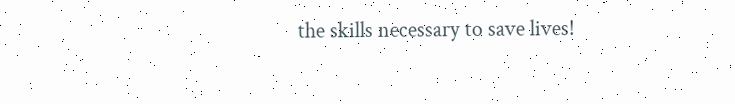the skills necessary to save lives!